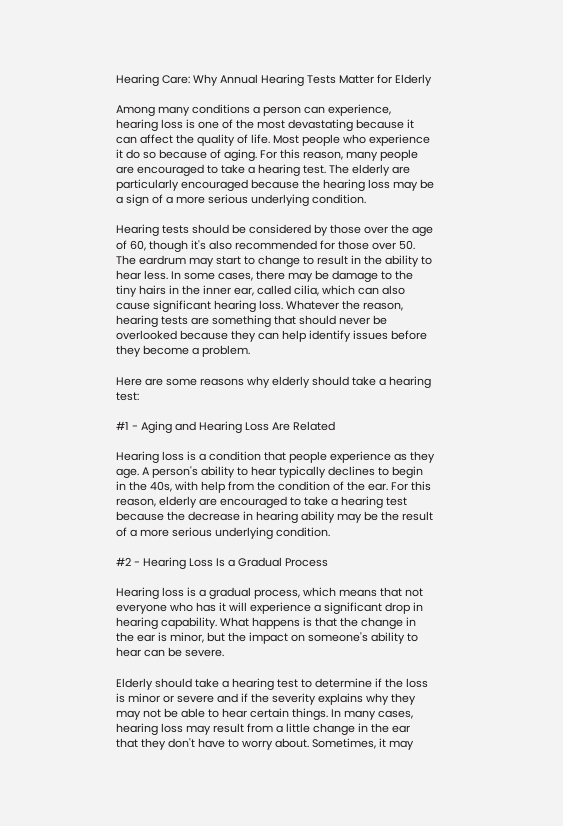Hearing Care: Why Annual Hearing Tests Matter for Elderly

Among many conditions a person can experience, hearing loss is one of the most devastating because it can affect the quality of life. Most people who experience it do so because of aging. For this reason, many people are encouraged to take a hearing test. The elderly are particularly encouraged because the hearing loss may be a sign of a more serious underlying condition.

Hearing tests should be considered by those over the age of 60, though it's also recommended for those over 50. The eardrum may start to change to result in the ability to hear less. In some cases, there may be damage to the tiny hairs in the inner ear, called cilia, which can also cause significant hearing loss. Whatever the reason, hearing tests are something that should never be overlooked because they can help identify issues before they become a problem.

Here are some reasons why elderly should take a hearing test:

#1 - Aging and Hearing Loss Are Related

Hearing loss is a condition that people experience as they age. A person's ability to hear typically declines to begin in the 40s, with help from the condition of the ear. For this reason, elderly are encouraged to take a hearing test because the decrease in hearing ability may be the result of a more serious underlying condition.

#2 - Hearing Loss Is a Gradual Process

Hearing loss is a gradual process, which means that not everyone who has it will experience a significant drop in hearing capability. What happens is that the change in the ear is minor, but the impact on someone's ability to hear can be severe.

Elderly should take a hearing test to determine if the loss is minor or severe and if the severity explains why they may not be able to hear certain things. In many cases, hearing loss may result from a little change in the ear that they don't have to worry about. Sometimes, it may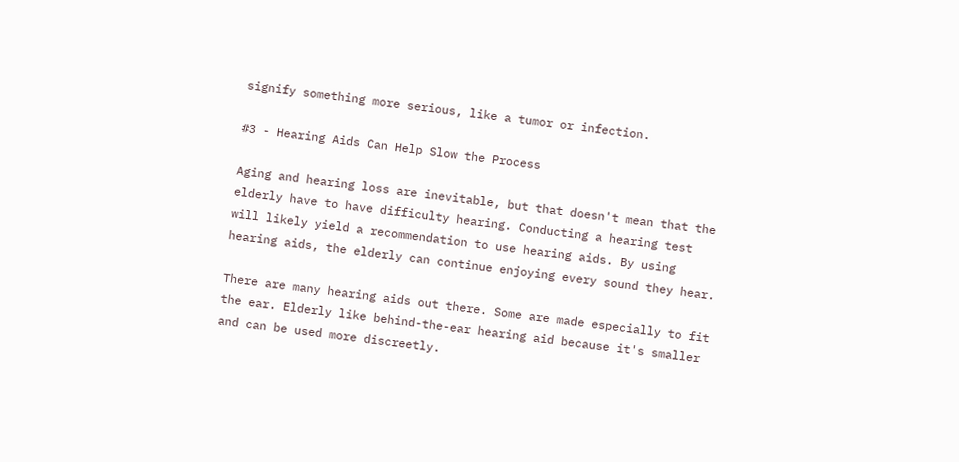signify something more serious, like a tumor or infection.

#3 - Hearing Aids Can Help Slow the Process

Aging and hearing loss are inevitable, but that doesn't mean that the elderly have to have difficulty hearing. Conducting a hearing test will likely yield a recommendation to use hearing aids. By using hearing aids, the elderly can continue enjoying every sound they hear.

There are many hearing aids out there. Some are made especially to fit the ear. Elderly like behind-the-ear hearing aid because it's smaller and can be used more discreetly.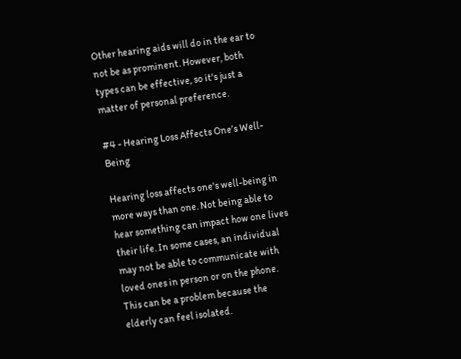Other hearing aids will do in the ear to not be as prominent. However, both types can be effective, so it's just a matter of personal preference.

#4 - Hearing Loss Affects One’s Well-Being

Hearing loss affects one's well-being in more ways than one. Not being able to hear something can impact how one lives their life. In some cases, an individual may not be able to communicate with loved ones in person or on the phone. This can be a problem because the elderly can feel isolated.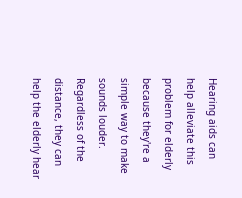Hearing aids can help alleviate this problem for elderly because they're a simple way to make sounds louder. Regardless of the distance, they can help the elderly hear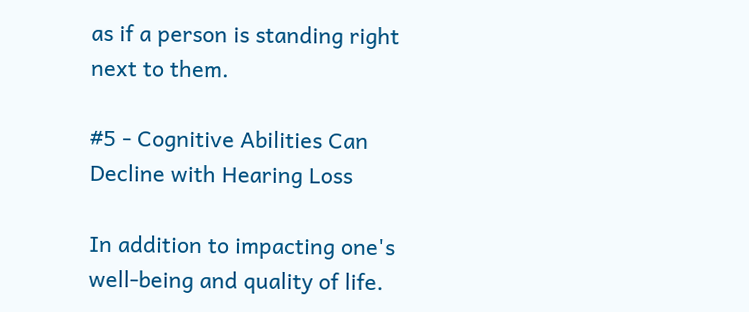as if a person is standing right next to them.

#5 - Cognitive Abilities Can Decline with Hearing Loss

In addition to impacting one's well-being and quality of life.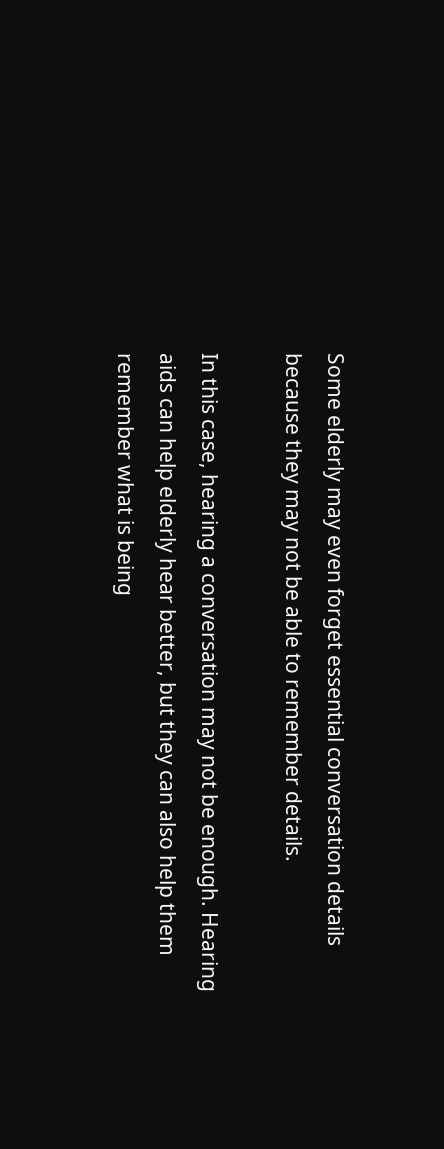Some elderly may even forget essential conversation details because they may not be able to remember details.

In this case, hearing a conversation may not be enough. Hearing aids can help elderly hear better, but they can also help them remember what is being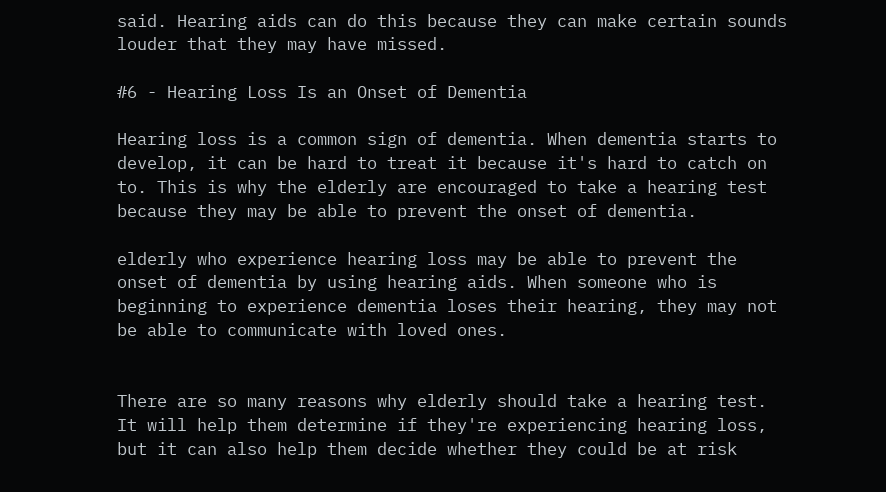said. Hearing aids can do this because they can make certain sounds louder that they may have missed.

#6 - Hearing Loss Is an Onset of Dementia

Hearing loss is a common sign of dementia. When dementia starts to develop, it can be hard to treat it because it's hard to catch on to. This is why the elderly are encouraged to take a hearing test because they may be able to prevent the onset of dementia.

elderly who experience hearing loss may be able to prevent the onset of dementia by using hearing aids. When someone who is beginning to experience dementia loses their hearing, they may not be able to communicate with loved ones.


There are so many reasons why elderly should take a hearing test. It will help them determine if they're experiencing hearing loss, but it can also help them decide whether they could be at risk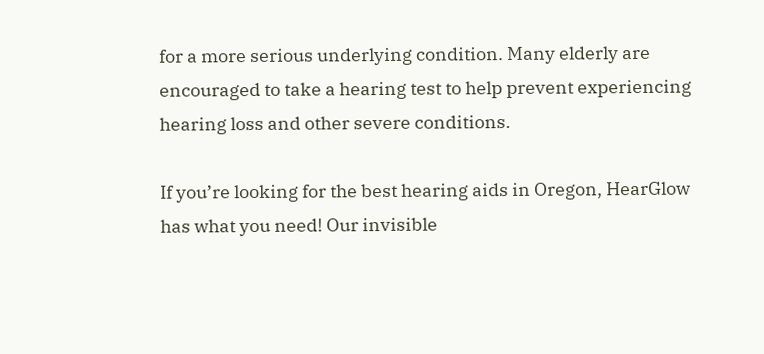for a more serious underlying condition. Many elderly are encouraged to take a hearing test to help prevent experiencing hearing loss and other severe conditions.

If you’re looking for the best hearing aids in Oregon, HearGlow has what you need! Our invisible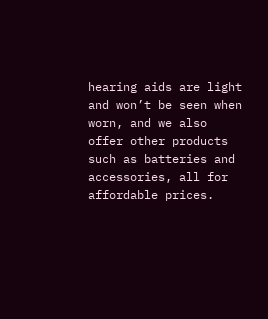hearing aids are light and won’t be seen when worn, and we also offer other products such as batteries and accessories, all for affordable prices.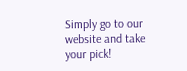Simply go to our website and take your pick!